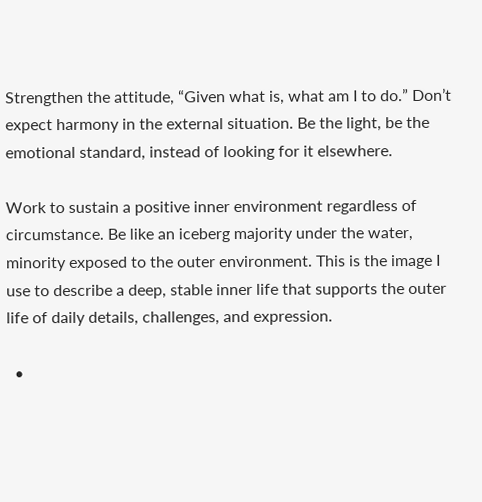Strengthen the attitude, “Given what is, what am I to do.” Donʼt expect harmony in the external situation. Be the light, be the emotional standard, instead of looking for it elsewhere.

Work to sustain a positive inner environment regardless of circumstance. Be like an iceberg majority under the water, minority exposed to the outer environment. This is the image I use to describe a deep, stable inner life that supports the outer life of daily details, challenges, and expression.

  •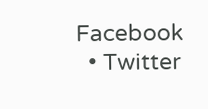Facebook
  • Twitter